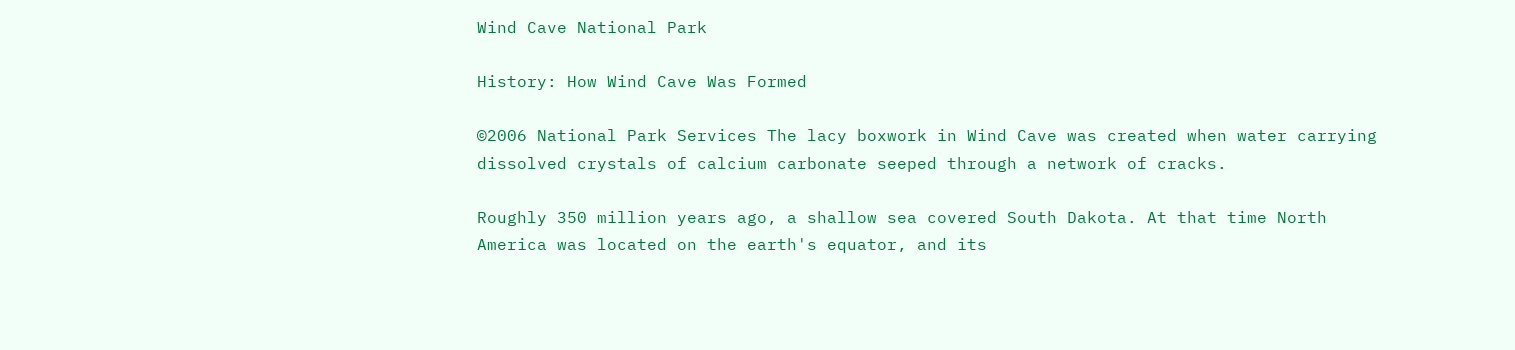Wind Cave National Park

History: How Wind Cave Was Formed

©2006 National Park Services The lacy boxwork in Wind Cave was created when water carrying dissolved crystals of calcium carbonate seeped through a network of cracks.

Roughly 350 million years ago, a shallow sea covered South Dakota. At that time North America was located on the earth's equator, and its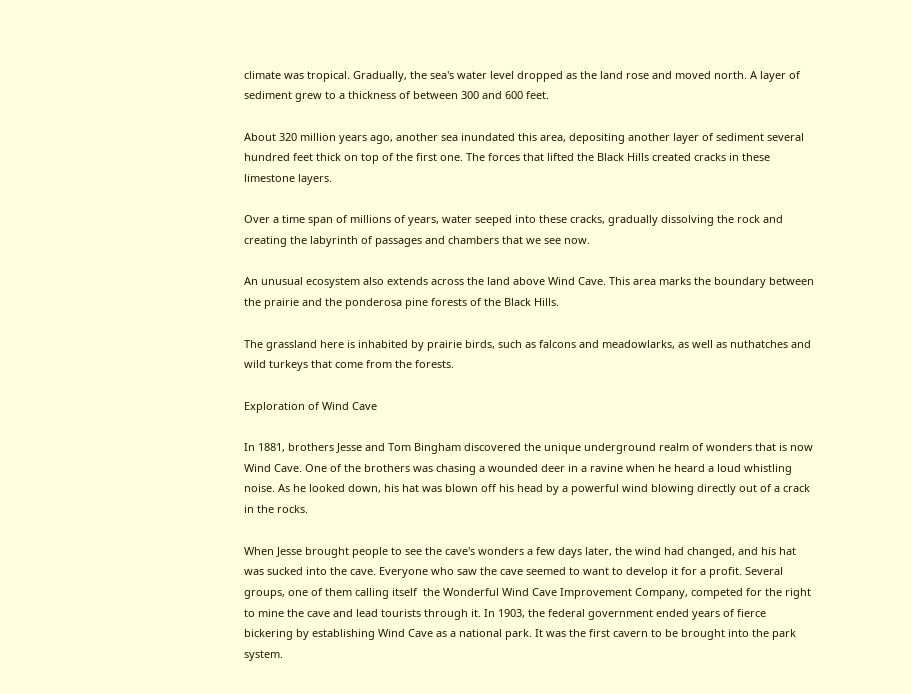climate was tropical. Gradually, the sea's water level dropped as the land rose and moved north. A layer of sediment grew to a thickness of between 300 and 600 feet.

About 320 million years ago, another sea inundated this area, depositing another layer of sediment several hundred feet thick on top of the first one. The forces that lifted the Black Hills created cracks in these limestone layers.

Over a time span of millions of years, water seeped into these cracks, gradually dissolving the rock and creating the labyrinth of passages and chambers that we see now.

An unusual ecosystem also extends across the land above Wind Cave. This area marks the boundary between the prairie and the ponderosa pine forests of the Black Hills.

The grassland here is inhabited by prairie birds, such as falcons and meadowlarks, as well as nuthatches and wild turkeys that come from the forests.

Exploration of Wind Cave

In 1881, brothers Jesse and Tom Bingham discovered the unique underground realm of wonders that is now Wind Cave. One of the brothers was chasing a wounded deer in a ravine when he heard a loud whistling noise. As he looked down, his hat was blown off his head by a powerful wind blowing directly out of a crack in the rocks.

When Jesse brought people to see the cave's wonders a few days later, the wind had changed, and his hat was sucked into the cave. Everyone who saw the cave seemed to want to develop it for a profit. Several groups, one of them calling itself  the Wonderful Wind Cave Improvement Company, competed for the right to mine the cave and lead tourists through it. In 1903, the federal government ended years of fierce bickering by establishing Wind Cave as a national park. It was the first cavern to be brought into the park system.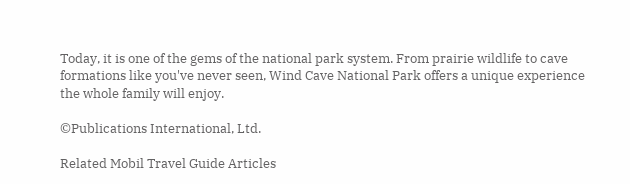Today, it is one of the gems of the national park system. From prairie wildlife to cave formations like you've never seen, Wind Cave National Park offers a unique experience the whole family will enjoy.

©Publications International, Ltd.

Related Mobil Travel Guide Articles